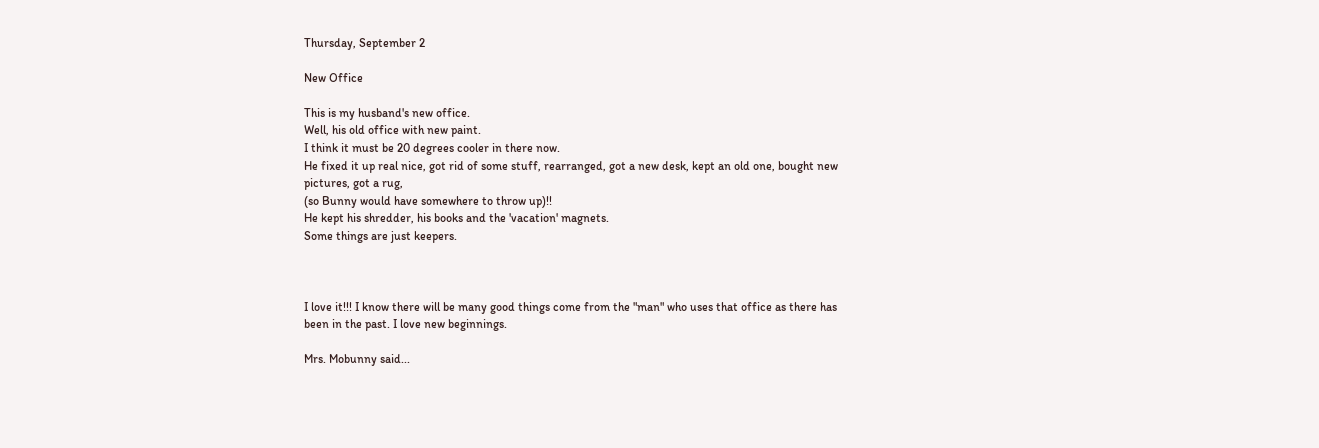Thursday, September 2

New Office

This is my husband's new office.
Well, his old office with new paint.
I think it must be 20 degrees cooler in there now.
He fixed it up real nice, got rid of some stuff, rearranged, got a new desk, kept an old one, bought new pictures, got a rug,
(so Bunny would have somewhere to throw up)!!
He kept his shredder, his books and the 'vacation' magnets.
Some things are just keepers.



I love it!!! I know there will be many good things come from the "man" who uses that office as there has been in the past. I love new beginnings.

Mrs. Mobunny said...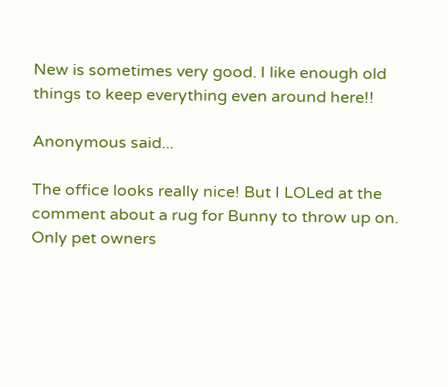New is sometimes very good. I like enough old things to keep everything even around here!!

Anonymous said...

The office looks really nice! But I LOLed at the comment about a rug for Bunny to throw up on. Only pet owners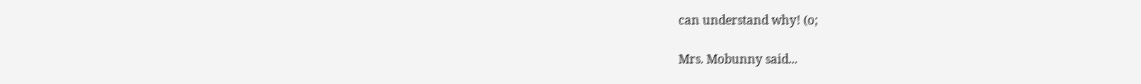can understand why! (o;

Mrs. Mobunny said...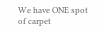We have ONE spot of carpet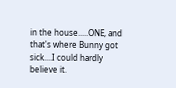in the house.....ONE, and that's where Bunny got sick....I could hardly believe it.